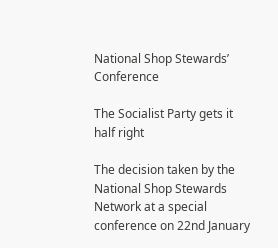National Shop Stewards’ Conference

The Socialist Party gets it half right

The decision taken by the National Shop Stewards Network at a special conference on 22nd January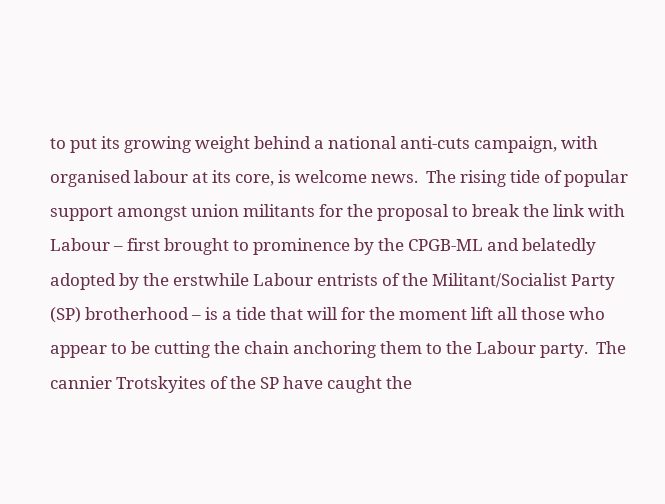to put its growing weight behind a national anti-cuts campaign, with organised labour at its core, is welcome news.  The rising tide of popular support amongst union militants for the proposal to break the link with Labour – first brought to prominence by the CPGB-ML and belatedly adopted by the erstwhile Labour entrists of the Militant/Socialist Party (SP) brotherhood – is a tide that will for the moment lift all those who appear to be cutting the chain anchoring them to the Labour party.  The cannier Trotskyites of the SP have caught the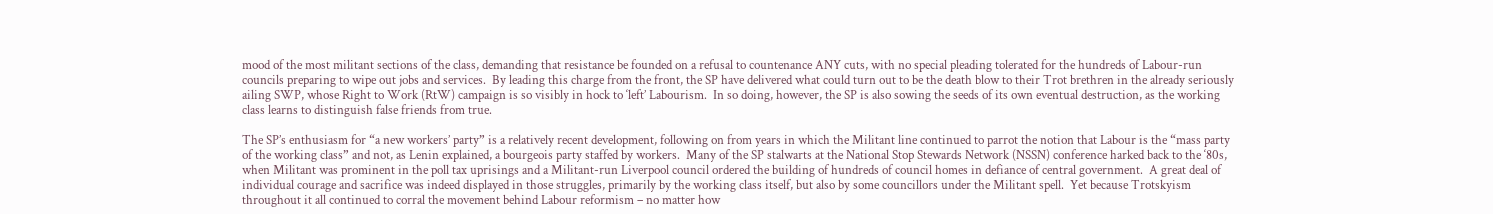mood of the most militant sections of the class, demanding that resistance be founded on a refusal to countenance ANY cuts, with no special pleading tolerated for the hundreds of Labour-run councils preparing to wipe out jobs and services.  By leading this charge from the front, the SP have delivered what could turn out to be the death blow to their Trot brethren in the already seriously ailing SWP, whose Right to Work (RtW) campaign is so visibly in hock to ‘left’ Labourism.  In so doing, however, the SP is also sowing the seeds of its own eventual destruction, as the working class learns to distinguish false friends from true.

The SP’s enthusiasm for “a new workers’ party” is a relatively recent development, following on from years in which the Militant line continued to parrot the notion that Labour is the “mass party of the working class” and not, as Lenin explained, a bourgeois party staffed by workers.  Many of the SP stalwarts at the National Stop Stewards Network (NSSN) conference harked back to the ‘80s, when Militant was prominent in the poll tax uprisings and a Militant-run Liverpool council ordered the building of hundreds of council homes in defiance of central government.  A great deal of individual courage and sacrifice was indeed displayed in those struggles, primarily by the working class itself, but also by some councillors under the Militant spell.  Yet because Trotskyism throughout it all continued to corral the movement behind Labour reformism – no matter how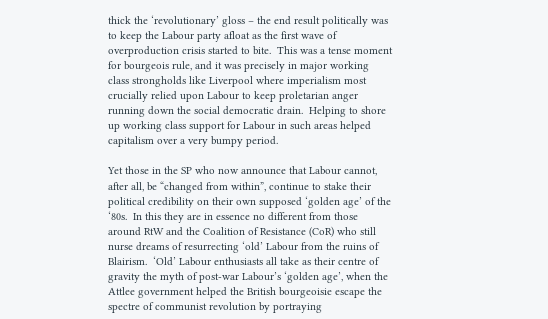thick the ‘revolutionary’ gloss – the end result politically was to keep the Labour party afloat as the first wave of overproduction crisis started to bite.  This was a tense moment for bourgeois rule, and it was precisely in major working class strongholds like Liverpool where imperialism most crucially relied upon Labour to keep proletarian anger running down the social democratic drain.  Helping to shore up working class support for Labour in such areas helped capitalism over a very bumpy period.

Yet those in the SP who now announce that Labour cannot, after all, be “changed from within”, continue to stake their political credibility on their own supposed ‘golden age’ of the ‘80s.  In this they are in essence no different from those around RtW and the Coalition of Resistance (CoR) who still nurse dreams of resurrecting ‘old’ Labour from the ruins of Blairism.  ‘Old’ Labour enthusiasts all take as their centre of gravity the myth of post-war Labour’s ‘golden age’, when the Attlee government helped the British bourgeoisie escape the spectre of communist revolution by portraying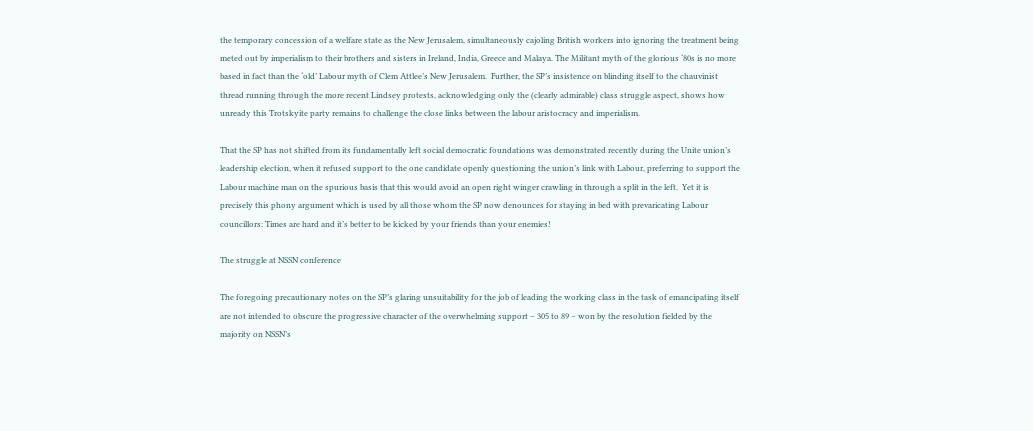the temporary concession of a welfare state as the New Jerusalem, simultaneously cajoling British workers into ignoring the treatment being meted out by imperialism to their brothers and sisters in Ireland, India, Greece and Malaya. The Militant myth of the glorious ‘80s is no more based in fact than the ‘old’ Labour myth of Clem Attlee’s New Jerusalem.  Further, the SP’s insistence on blinding itself to the chauvinist thread running through the more recent Lindsey protests, acknowledging only the (clearly admirable) class struggle aspect, shows how unready this Trotskyite party remains to challenge the close links between the labour aristocracy and imperialism.

That the SP has not shifted from its fundamentally left social democratic foundations was demonstrated recently during the Unite union’s leadership election, when it refused support to the one candidate openly questioning the union’s link with Labour, preferring to support the Labour machine man on the spurious basis that this would avoid an open right winger crawling in through a split in the left.  Yet it is precisely this phony argument which is used by all those whom the SP now denounces for staying in bed with prevaricating Labour councillors: Times are hard and it’s better to be kicked by your friends than your enemies!

The struggle at NSSN conference

The foregoing precautionary notes on the SP’s glaring unsuitability for the job of leading the working class in the task of emancipating itself are not intended to obscure the progressive character of the overwhelming support – 305 to 89 – won by the resolution fielded by the majority on NSSN’s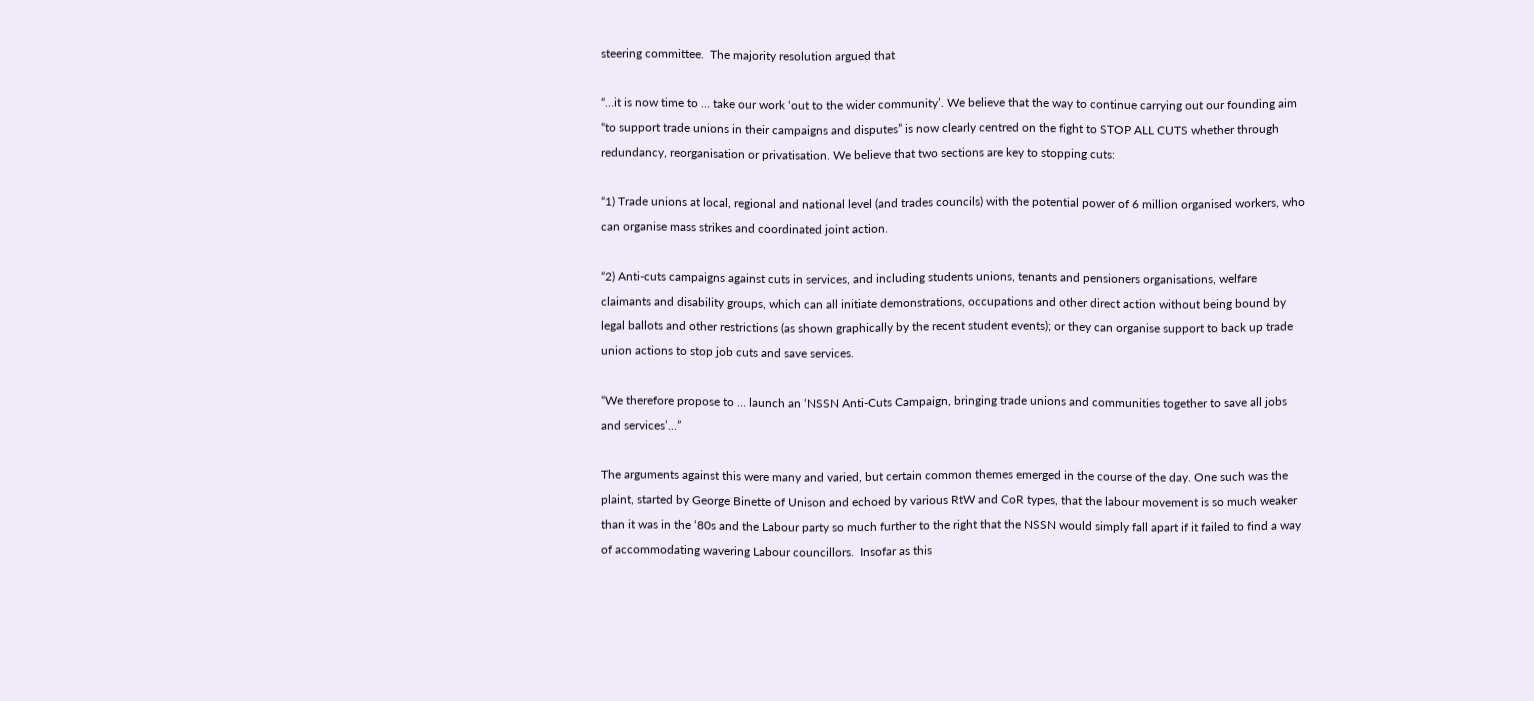steering committee.  The majority resolution argued that

“…it is now time to … take our work ‘out to the wider community’. We believe that the way to continue carrying out our founding aim “to support trade unions in their campaigns and disputes” is now clearly centred on the fight to STOP ALL CUTS whether through redundancy, reorganisation or privatisation. We believe that two sections are key to stopping cuts:

“1) Trade unions at local, regional and national level (and trades councils) with the potential power of 6 million organised workers, who can organise mass strikes and coordinated joint action.

“2) Anti-cuts campaigns against cuts in services, and including students unions, tenants and pensioners organisations, welfare claimants and disability groups, which can all initiate demonstrations, occupations and other direct action without being bound by legal ballots and other restrictions (as shown graphically by the recent student events); or they can organise support to back up trade union actions to stop job cuts and save services.

“We therefore propose to … launch an ‘NSSN Anti-Cuts Campaign, bringing trade unions and communities together to save all jobs and services’…”

The arguments against this were many and varied, but certain common themes emerged in the course of the day. One such was the plaint, started by George Binette of Unison and echoed by various RtW and CoR types, that the labour movement is so much weaker than it was in the ‘80s and the Labour party so much further to the right that the NSSN would simply fall apart if it failed to find a way of accommodating wavering Labour councillors.  Insofar as this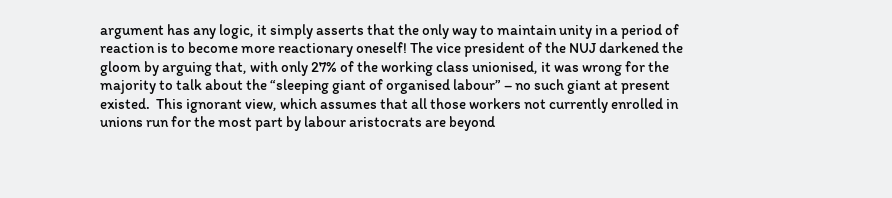argument has any logic, it simply asserts that the only way to maintain unity in a period of reaction is to become more reactionary oneself! The vice president of the NUJ darkened the gloom by arguing that, with only 27% of the working class unionised, it was wrong for the majority to talk about the “sleeping giant of organised labour” – no such giant at present existed.  This ignorant view, which assumes that all those workers not currently enrolled in unions run for the most part by labour aristocrats are beyond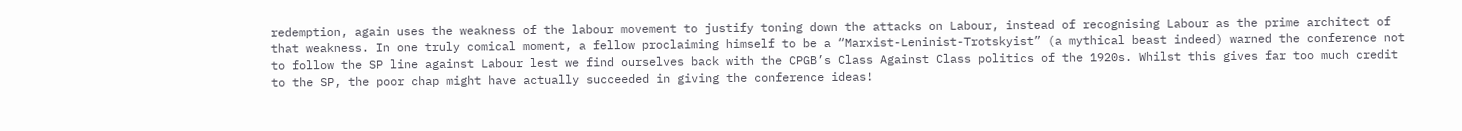redemption, again uses the weakness of the labour movement to justify toning down the attacks on Labour, instead of recognising Labour as the prime architect of that weakness. In one truly comical moment, a fellow proclaiming himself to be a “Marxist-Leninist-Trotskyist” (a mythical beast indeed) warned the conference not to follow the SP line against Labour lest we find ourselves back with the CPGB’s Class Against Class politics of the 1920s. Whilst this gives far too much credit to the SP, the poor chap might have actually succeeded in giving the conference ideas!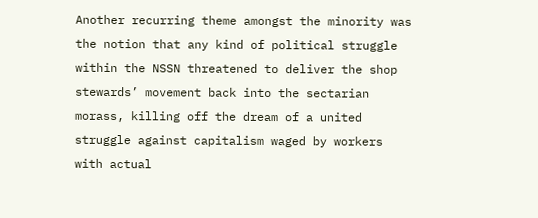Another recurring theme amongst the minority was the notion that any kind of political struggle within the NSSN threatened to deliver the shop stewards’ movement back into the sectarian morass, killing off the dream of a united struggle against capitalism waged by workers with actual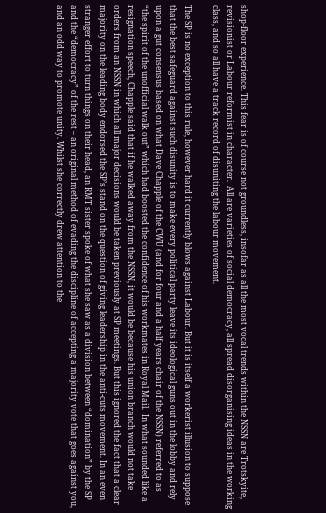shop-floor experience. This fear is of course not groundless, insofar as all the most vocal trends within the NSSN are Trotskyite, revisionist or Labour reformist in character.  All are varieties of social democracy, all spread disorganising ideas in the working class, and so all have a track record of disuniting the labour movement.

The SP is no exception to this rule, however hard it currently blows against Labour. But it is itself a workerist illusion to suppose that the best safeguard against such disunity is to make every political party leave its ideological guns out in the lobby and rely upon a gut consensus based on what Dave Chapple of the CWU (and for four and a half years chair of the NSSN) referred to as “the spirit of the unofficial walk out” which had boosted the confidence of his workmates in Royal Mail.  In what sounded like a resignation speech, Chapple said that if he walked away from the NSSN, it would be because his union branch would not take orders from an NSSN in which all major decisions would be taken previously at SP meetings. But this ignored the fact that a clear majority on the leading body endorsed the SP’s stand on the question of giving leadership in the anti-cuts movement. In an even stranger effort to turn things on their head, an RMT sister spoke of what she saw as a division between “domination” by the SP and the “democracy” of the rest – an original method of evading the discipline of accepting a majority vote that goes against you, and an odd way to promote unity. Whilst she correctly drew attention to the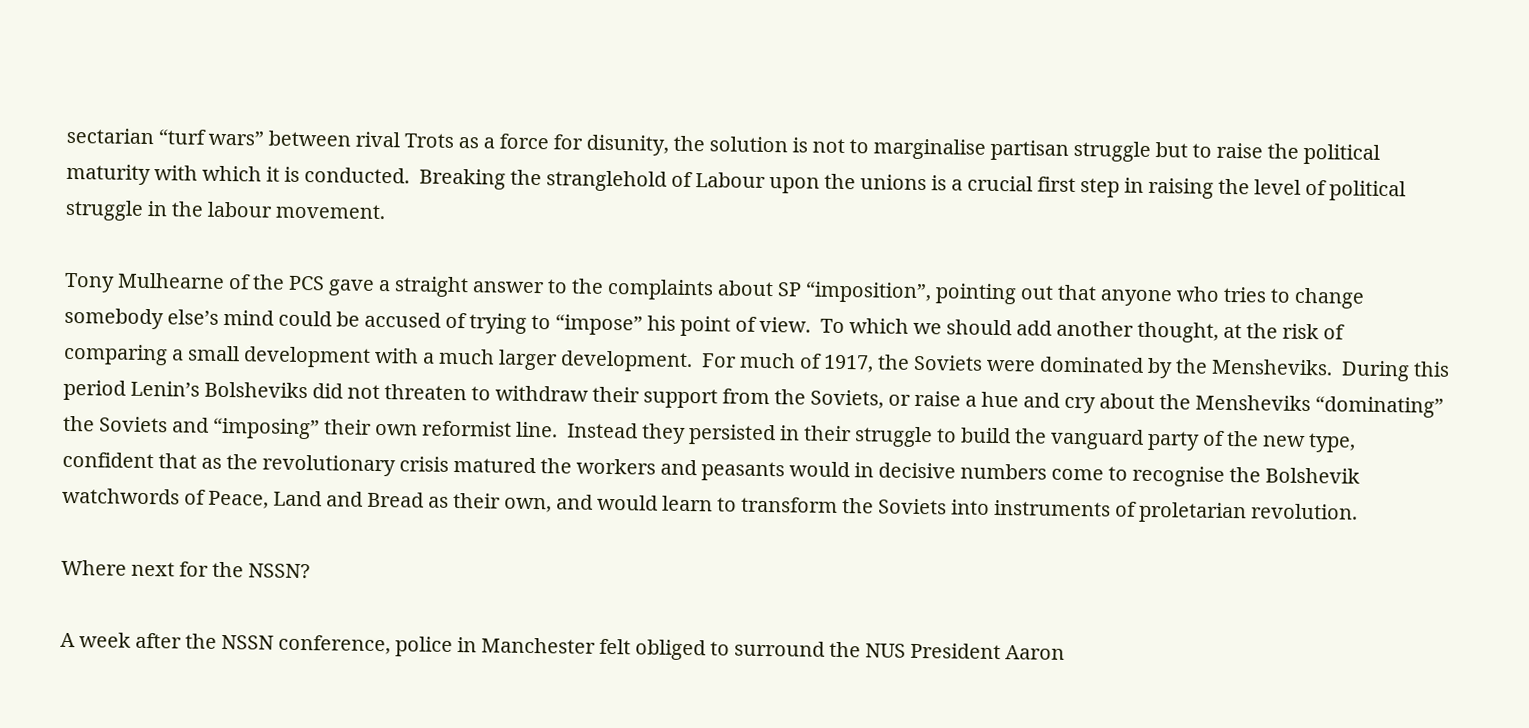sectarian “turf wars” between rival Trots as a force for disunity, the solution is not to marginalise partisan struggle but to raise the political maturity with which it is conducted.  Breaking the stranglehold of Labour upon the unions is a crucial first step in raising the level of political struggle in the labour movement.

Tony Mulhearne of the PCS gave a straight answer to the complaints about SP “imposition”, pointing out that anyone who tries to change somebody else’s mind could be accused of trying to “impose” his point of view.  To which we should add another thought, at the risk of comparing a small development with a much larger development.  For much of 1917, the Soviets were dominated by the Mensheviks.  During this period Lenin’s Bolsheviks did not threaten to withdraw their support from the Soviets, or raise a hue and cry about the Mensheviks “dominating” the Soviets and “imposing” their own reformist line.  Instead they persisted in their struggle to build the vanguard party of the new type, confident that as the revolutionary crisis matured the workers and peasants would in decisive numbers come to recognise the Bolshevik watchwords of Peace, Land and Bread as their own, and would learn to transform the Soviets into instruments of proletarian revolution.

Where next for the NSSN?

A week after the NSSN conference, police in Manchester felt obliged to surround the NUS President Aaron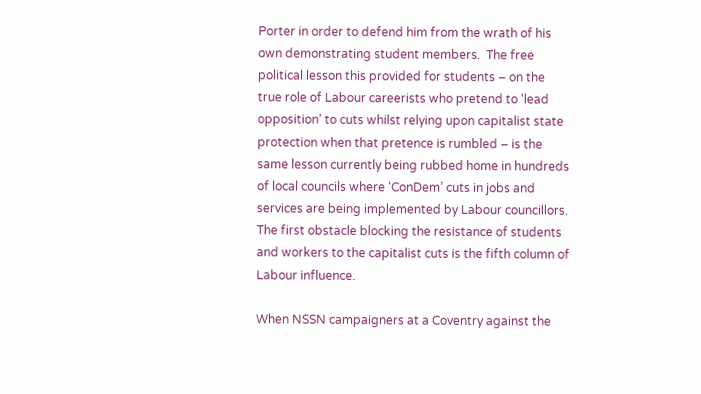Porter in order to defend him from the wrath of his own demonstrating student members.  The free political lesson this provided for students – on the true role of Labour careerists who pretend to ‘lead opposition’ to cuts whilst relying upon capitalist state protection when that pretence is rumbled – is the same lesson currently being rubbed home in hundreds of local councils where ‘ConDem’ cuts in jobs and services are being implemented by Labour councillors. The first obstacle blocking the resistance of students and workers to the capitalist cuts is the fifth column of Labour influence.

When NSSN campaigners at a Coventry against the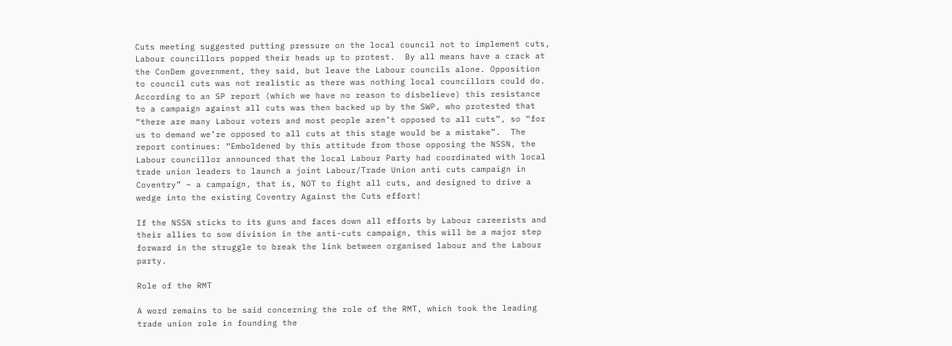Cuts meeting suggested putting pressure on the local council not to implement cuts, Labour councillors popped their heads up to protest.  By all means have a crack at the ConDem government, they said, but leave the Labour councils alone. Opposition to council cuts was not realistic as there was nothing local councillors could do. According to an SP report (which we have no reason to disbelieve) this resistance to a campaign against all cuts was then backed up by the SWP, who protested that “there are many Labour voters and most people aren’t opposed to all cuts”, so “for us to demand we’re opposed to all cuts at this stage would be a mistake”.  The report continues: “Emboldened by this attitude from those opposing the NSSN, the Labour councillor announced that the local Labour Party had coordinated with local trade union leaders to launch a joint Labour/Trade Union anti cuts campaign in Coventry” – a campaign, that is, NOT to fight all cuts, and designed to drive a wedge into the existing Coventry Against the Cuts effort!

If the NSSN sticks to its guns and faces down all efforts by Labour careerists and their allies to sow division in the anti-cuts campaign, this will be a major step forward in the struggle to break the link between organised labour and the Labour party.

Role of the RMT

A word remains to be said concerning the role of the RMT, which took the leading trade union role in founding the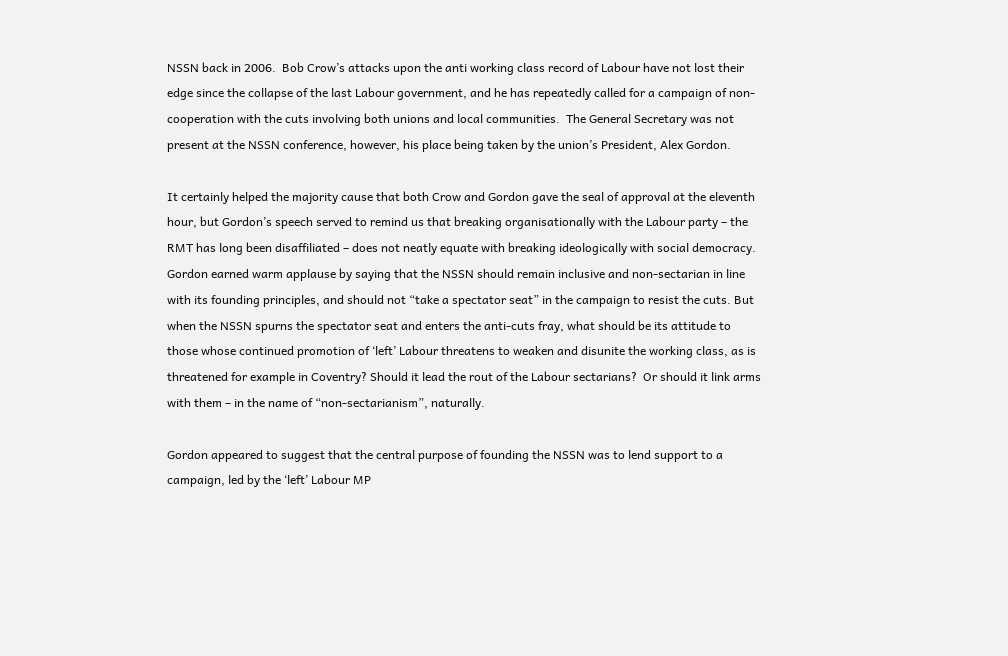NSSN back in 2006.  Bob Crow’s attacks upon the anti working class record of Labour have not lost their edge since the collapse of the last Labour government, and he has repeatedly called for a campaign of non-cooperation with the cuts involving both unions and local communities.  The General Secretary was not present at the NSSN conference, however, his place being taken by the union’s President, Alex Gordon.

It certainly helped the majority cause that both Crow and Gordon gave the seal of approval at the eleventh hour, but Gordon’s speech served to remind us that breaking organisationally with the Labour party – the RMT has long been disaffiliated – does not neatly equate with breaking ideologically with social democracy.  Gordon earned warm applause by saying that the NSSN should remain inclusive and non-sectarian in line with its founding principles, and should not “take a spectator seat” in the campaign to resist the cuts. But when the NSSN spurns the spectator seat and enters the anti-cuts fray, what should be its attitude to those whose continued promotion of ‘left’ Labour threatens to weaken and disunite the working class, as is threatened for example in Coventry? Should it lead the rout of the Labour sectarians?  Or should it link arms with them – in the name of “non-sectarianism”, naturally.

Gordon appeared to suggest that the central purpose of founding the NSSN was to lend support to a campaign, led by the ‘left’ Labour MP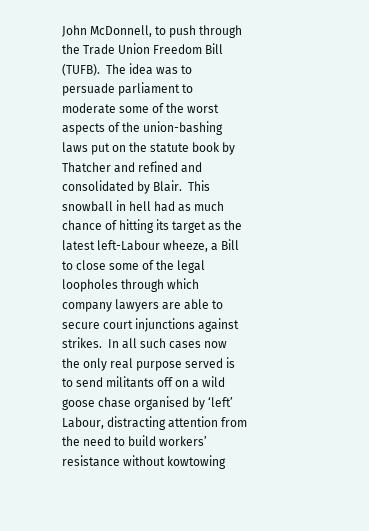John McDonnell, to push through the Trade Union Freedom Bill (TUFB).  The idea was to persuade parliament to moderate some of the worst aspects of the union-bashing laws put on the statute book by Thatcher and refined and consolidated by Blair.  This snowball in hell had as much chance of hitting its target as the latest left-Labour wheeze, a Bill to close some of the legal loopholes through which company lawyers are able to secure court injunctions against strikes.  In all such cases now the only real purpose served is to send militants off on a wild goose chase organised by ‘left’ Labour, distracting attention from the need to build workers’ resistance without kowtowing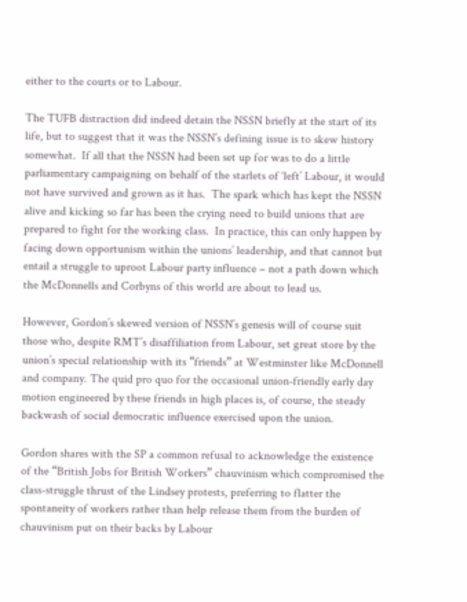either to the courts or to Labour.

The TUFB distraction did indeed detain the NSSN briefly at the start of its life, but to suggest that it was the NSSN’s defining issue is to skew history somewhat.  If all that the NSSN had been set up for was to do a little parliamentary campaigning on behalf of the starlets of ‘left’ Labour, it would not have survived and grown as it has.  The spark which has kept the NSSN alive and kicking so far has been the crying need to build unions that are prepared to fight for the working class.  In practice, this can only happen by facing down opportunism within the unions’ leadership, and that cannot but entail a struggle to uproot Labour party influence – not a path down which the McDonnells and Corbyns of this world are about to lead us.

However, Gordon’s skewed version of NSSN’s genesis will of course suit those who, despite RMT’s disaffiliation from Labour, set great store by the union’s special relationship with its “friends” at Westminster like McDonnell and company. The quid pro quo for the occasional union-friendly early day motion engineered by these friends in high places is, of course, the steady backwash of social democratic influence exercised upon the union.

Gordon shares with the SP a common refusal to acknowledge the existence of the “British Jobs for British Workers” chauvinism which compromised the class-struggle thrust of the Lindsey protests, preferring to flatter the spontaneity of workers rather than help release them from the burden of chauvinism put on their backs by Labour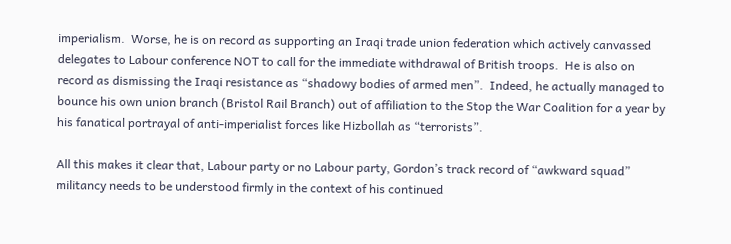imperialism.  Worse, he is on record as supporting an Iraqi trade union federation which actively canvassed delegates to Labour conference NOT to call for the immediate withdrawal of British troops.  He is also on record as dismissing the Iraqi resistance as “shadowy bodies of armed men”.  Indeed, he actually managed to bounce his own union branch (Bristol Rail Branch) out of affiliation to the Stop the War Coalition for a year by his fanatical portrayal of anti-imperialist forces like Hizbollah as “terrorists”.

All this makes it clear that, Labour party or no Labour party, Gordon’s track record of “awkward squad” militancy needs to be understood firmly in the context of his continued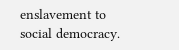enslavement to social democracy.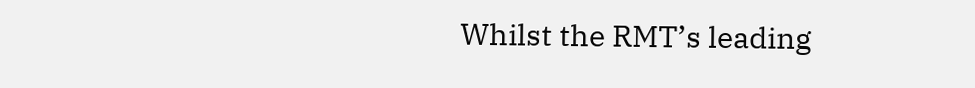Whilst the RMT’s leading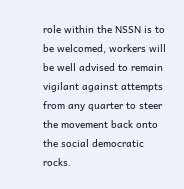role within the NSSN is to be welcomed, workers will be well advised to remain vigilant against attempts from any quarter to steer the movement back onto the social democratic rocks.